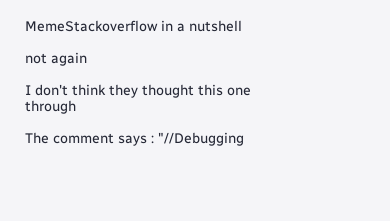MemeStackoverflow in a nutshell

not again

I don't think they thought this one through

The comment says : "//Debugging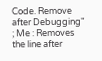Code. Remove after Debugging" ; Me : Removes the line after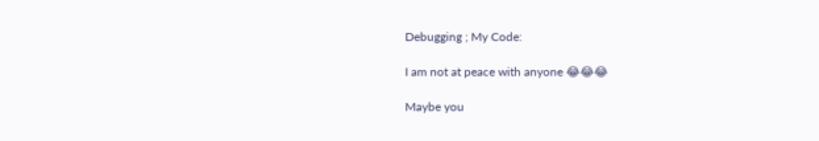Debugging ; My Code:

I am not at peace with anyone 😂😂😂

Maybe you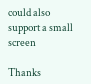could also support a small screen

Thanks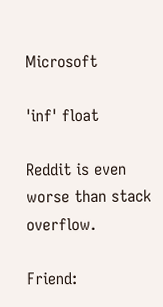Microsoft

'inf' float

Reddit is even worse than stack overflow.

Friend: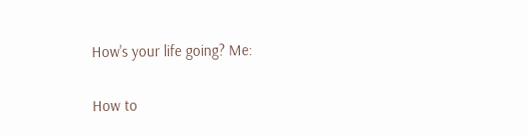How's your life going? Me:

How to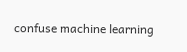confuse machine learning